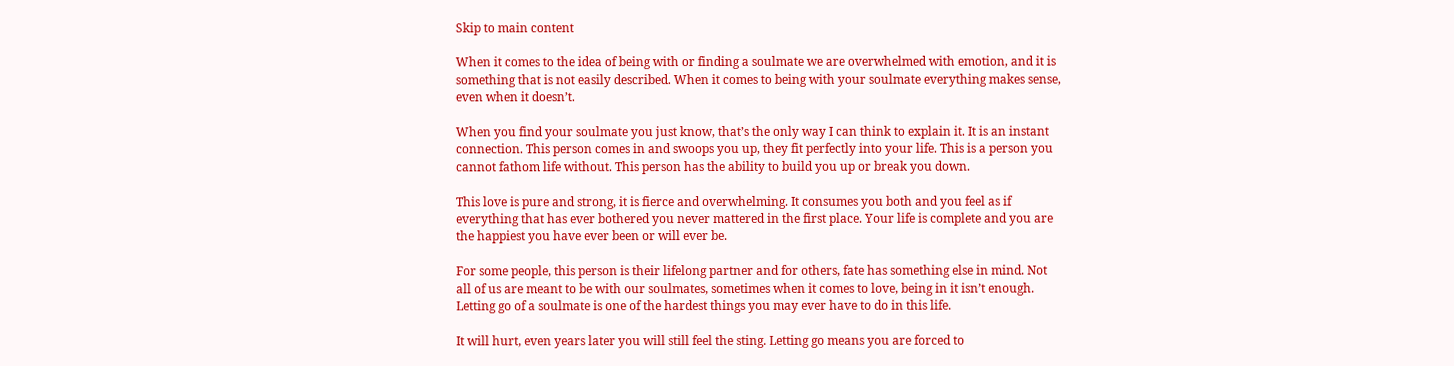Skip to main content

When it comes to the idea of being with or finding a soulmate we are overwhelmed with emotion, and it is something that is not easily described. When it comes to being with your soulmate everything makes sense, even when it doesn’t.

When you find your soulmate you just know, that’s the only way I can think to explain it. It is an instant connection. This person comes in and swoops you up, they fit perfectly into your life. This is a person you cannot fathom life without. This person has the ability to build you up or break you down.

This love is pure and strong, it is fierce and overwhelming. It consumes you both and you feel as if everything that has ever bothered you never mattered in the first place. Your life is complete and you are the happiest you have ever been or will ever be.

For some people, this person is their lifelong partner and for others, fate has something else in mind. Not all of us are meant to be with our soulmates, sometimes when it comes to love, being in it isn’t enough. Letting go of a soulmate is one of the hardest things you may ever have to do in this life.

It will hurt, even years later you will still feel the sting. Letting go means you are forced to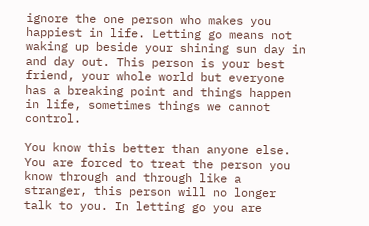ignore the one person who makes you happiest in life. Letting go means not waking up beside your shining sun day in and day out. This person is your best friend, your whole world but everyone has a breaking point and things happen in life, sometimes things we cannot control.

You know this better than anyone else. You are forced to treat the person you know through and through like a stranger, this person will no longer talk to you. In letting go you are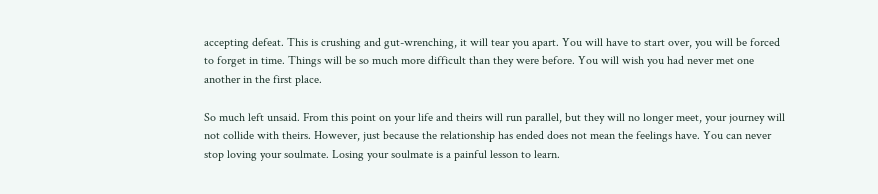accepting defeat. This is crushing and gut-wrenching, it will tear you apart. You will have to start over, you will be forced to forget in time. Things will be so much more difficult than they were before. You will wish you had never met one another in the first place.

So much left unsaid. From this point on your life and theirs will run parallel, but they will no longer meet, your journey will not collide with theirs. However, just because the relationship has ended does not mean the feelings have. You can never stop loving your soulmate. Losing your soulmate is a painful lesson to learn.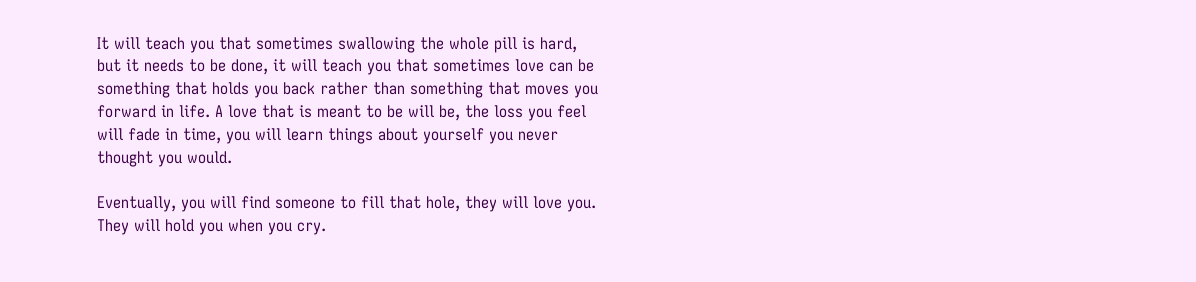It will teach you that sometimes swallowing the whole pill is hard, but it needs to be done, it will teach you that sometimes love can be something that holds you back rather than something that moves you forward in life. A love that is meant to be will be, the loss you feel will fade in time, you will learn things about yourself you never thought you would.

Eventually, you will find someone to fill that hole, they will love you. They will hold you when you cry.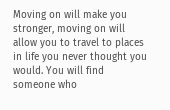Moving on will make you stronger, moving on will allow you to travel to places in life you never thought you would. You will find someone who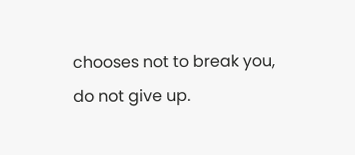chooses not to break you, do not give up.